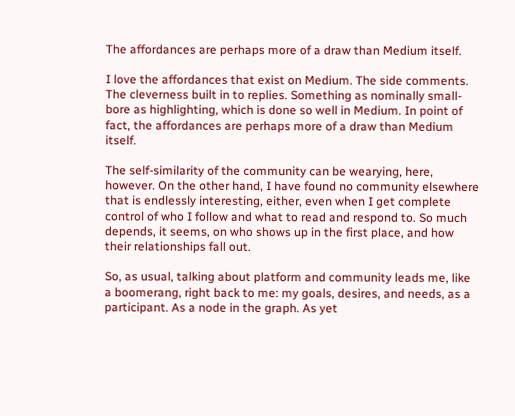The affordances are perhaps more of a draw than Medium itself.

I love the affordances that exist on Medium. The side comments. The cleverness built in to replies. Something as nominally small-bore as highlighting, which is done so well in Medium. In point of fact, the affordances are perhaps more of a draw than Medium itself.

The self-similarity of the community can be wearying, here, however. On the other hand, I have found no community elsewhere that is endlessly interesting, either, even when I get complete control of who I follow and what to read and respond to. So much depends, it seems, on who shows up in the first place, and how their relationships fall out.

So, as usual, talking about platform and community leads me, like a boomerang, right back to me: my goals, desires, and needs, as a participant. As a node in the graph. As yet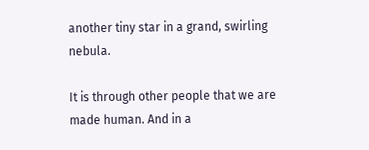another tiny star in a grand, swirling nebula.

It is through other people that we are made human. And in a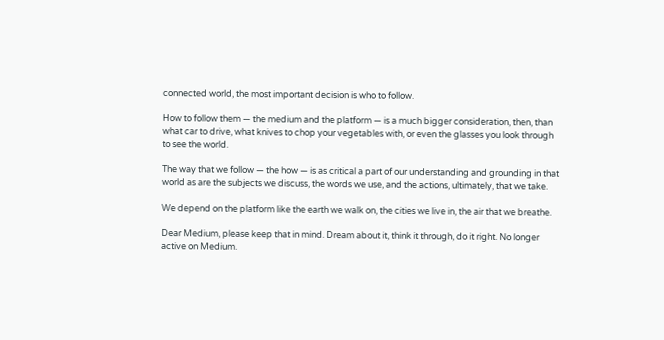connected world, the most important decision is who to follow.

How to follow them — the medium and the platform — is a much bigger consideration, then, than what car to drive, what knives to chop your vegetables with, or even the glasses you look through to see the world.

The way that we follow — the how — is as critical a part of our understanding and grounding in that world as are the subjects we discuss, the words we use, and the actions, ultimately, that we take.

We depend on the platform like the earth we walk on, the cities we live in, the air that we breathe.

Dear Medium, please keep that in mind. Dream about it, think it through, do it right. No longer active on Medium.